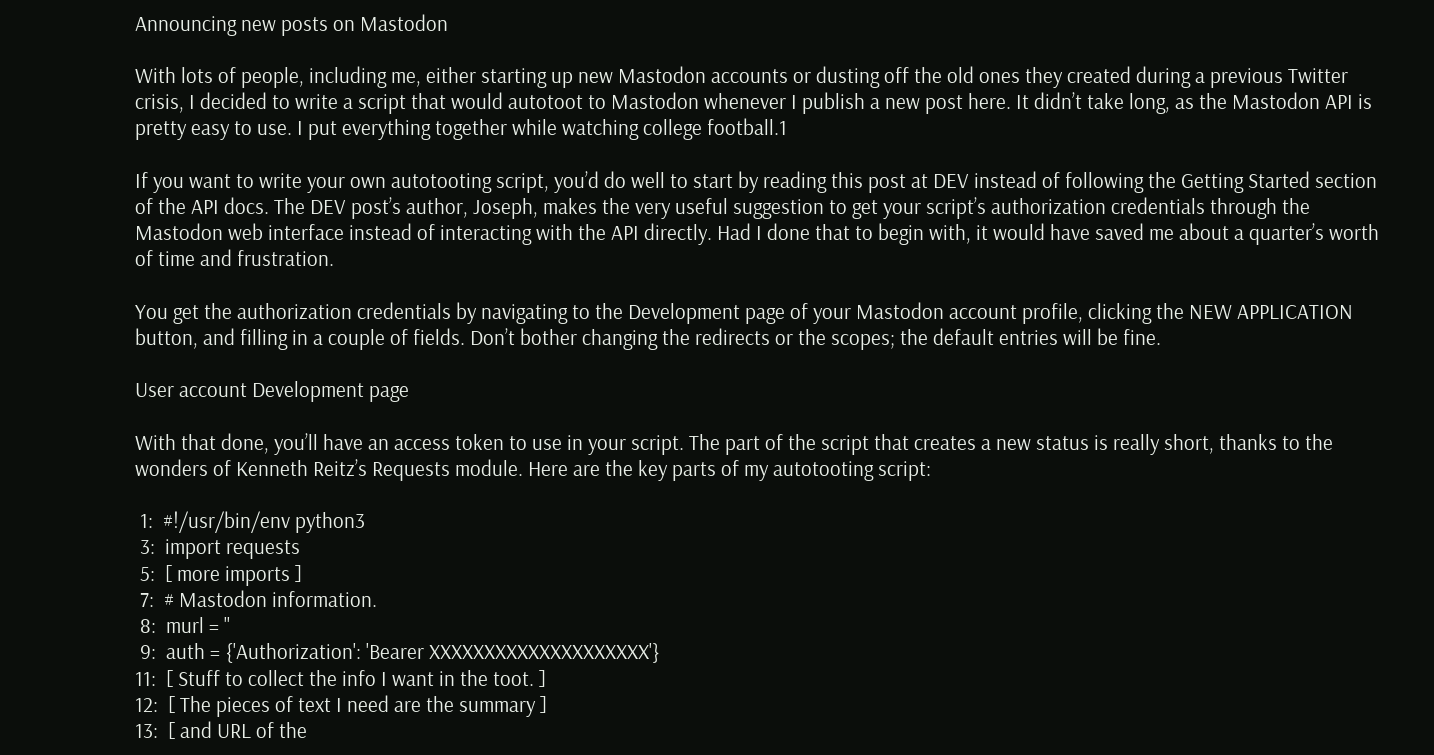Announcing new posts on Mastodon

With lots of people, including me, either starting up new Mastodon accounts or dusting off the old ones they created during a previous Twitter crisis, I decided to write a script that would autotoot to Mastodon whenever I publish a new post here. It didn’t take long, as the Mastodon API is pretty easy to use. I put everything together while watching college football.1

If you want to write your own autotooting script, you’d do well to start by reading this post at DEV instead of following the Getting Started section of the API docs. The DEV post’s author, Joseph, makes the very useful suggestion to get your script’s authorization credentials through the Mastodon web interface instead of interacting with the API directly. Had I done that to begin with, it would have saved me about a quarter’s worth of time and frustration.

You get the authorization credentials by navigating to the Development page of your Mastodon account profile, clicking the NEW APPLICATION button, and filling in a couple of fields. Don’t bother changing the redirects or the scopes; the default entries will be fine.

User account Development page

With that done, you’ll have an access token to use in your script. The part of the script that creates a new status is really short, thanks to the wonders of Kenneth Reitz’s Requests module. Here are the key parts of my autotooting script:

 1:  #!/usr/bin/env python3
 3:  import requests
 5:  [ more imports ]
 7:  # Mastodon information.
 8:  murl = ''
 9:  auth = {'Authorization': 'Bearer XXXXXXXXXXXXXXXXXXXX'}
11:  [ Stuff to collect the info I want in the toot. ]
12:  [ The pieces of text I need are the summary ]
13:  [ and URL of the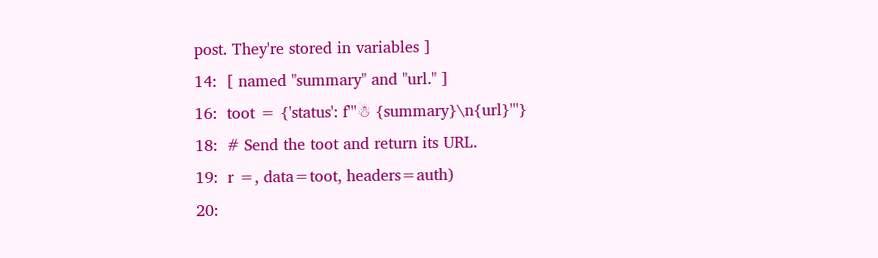post. They're stored in variables ]
14:  [ named "summary" and "url." ]
16:  toot = {'status': f'''☃ {summary}\n{url}'''}
18:  # Send the toot and return its URL.
19:  r =, data=toot, headers=auth)
20: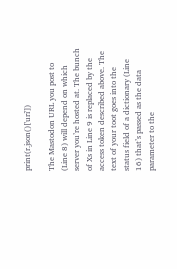print(r.json()['uri'])

The Mastodon URL you post to (Line 8) will depend on which server you’re hosted at. The bunch of Xs in Line 9 is replaced by the access token described above. The text of your toot goes into the status field of a dictionary (Line 16) that’s passed as the data parameter to the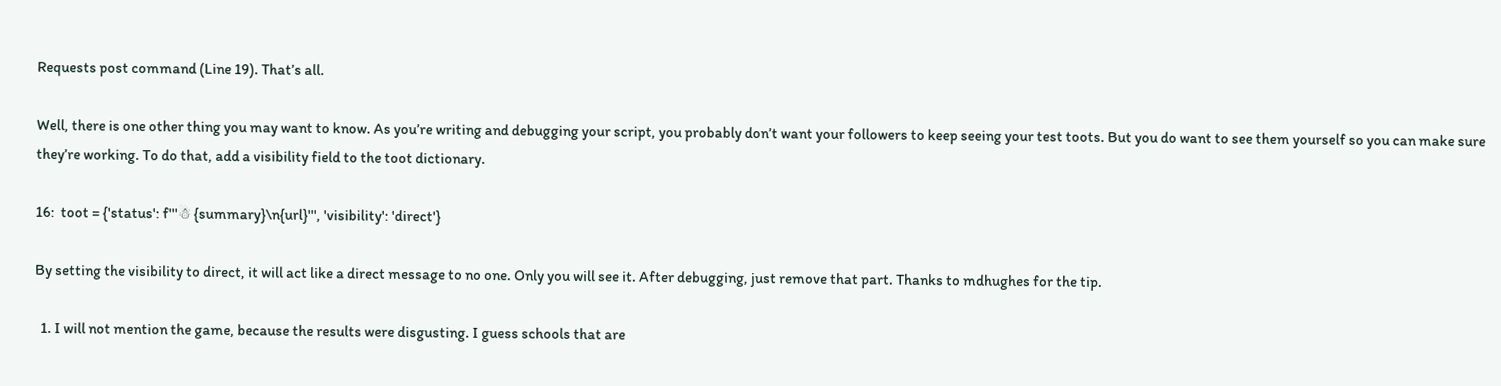Requests post command (Line 19). That’s all.

Well, there is one other thing you may want to know. As you’re writing and debugging your script, you probably don’t want your followers to keep seeing your test toots. But you do want to see them yourself so you can make sure they’re working. To do that, add a visibility field to the toot dictionary.

16:  toot = {'status': f'''☃ {summary}\n{url}''', 'visibility': 'direct'}

By setting the visibility to direct, it will act like a direct message to no one. Only you will see it. After debugging, just remove that part. Thanks to mdhughes for the tip.

  1. I will not mention the game, because the results were disgusting. I guess schools that are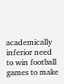academically inferior need to win football games to make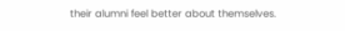their alumni feel better about themselves.